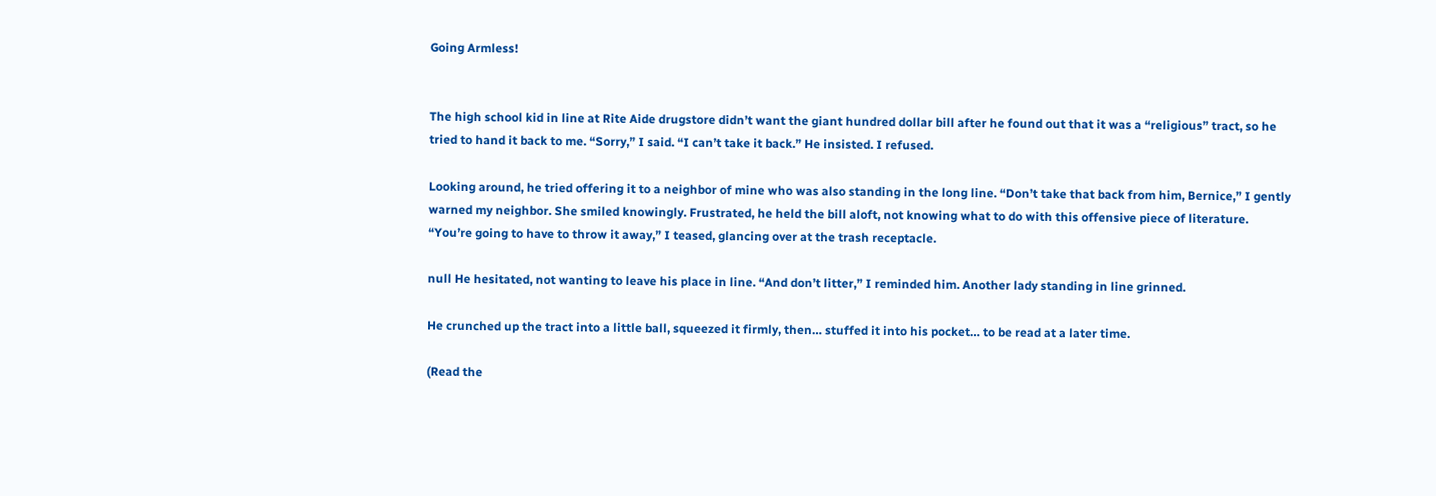Going Armless!


The high school kid in line at Rite Aide drugstore didn’t want the giant hundred dollar bill after he found out that it was a “religious” tract, so he tried to hand it back to me. “Sorry,” I said. “I can’t take it back.” He insisted. I refused.

Looking around, he tried offering it to a neighbor of mine who was also standing in the long line. “Don’t take that back from him, Bernice,” I gently warned my neighbor. She smiled knowingly. Frustrated, he held the bill aloft, not knowing what to do with this offensive piece of literature. “You’re going to have to throw it away,” I teased, glancing over at the trash receptacle.

null He hesitated, not wanting to leave his place in line. “And don’t litter,” I reminded him. Another lady standing in line grinned.

He crunched up the tract into a little ball, squeezed it firmly, then… stuffed it into his pocket… to be read at a later time.

(Read the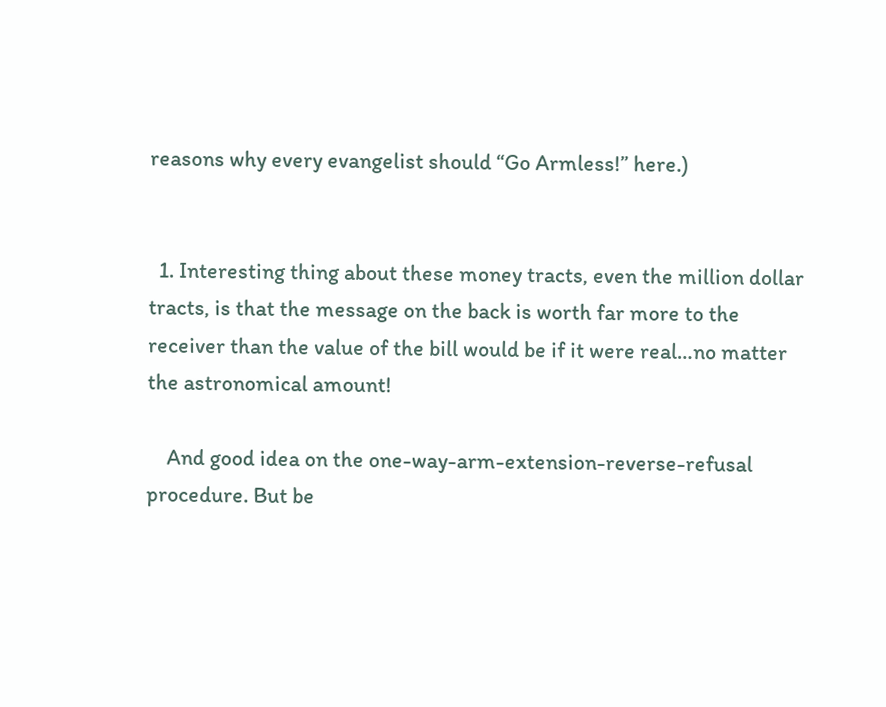reasons why every evangelist should “Go Armless!” here.)


  1. Interesting thing about these money tracts, even the million dollar tracts, is that the message on the back is worth far more to the receiver than the value of the bill would be if it were real…no matter the astronomical amount!

    And good idea on the one-way-arm-extension-reverse-refusal procedure. But be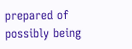prepared of possibly being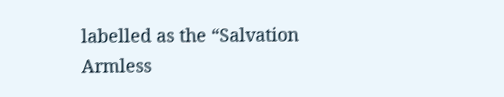labelled as the “Salvation Armless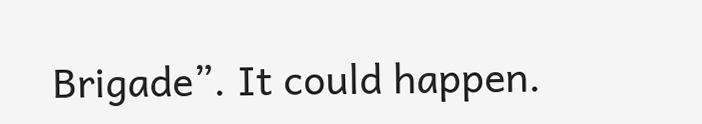Brigade”. It could happen.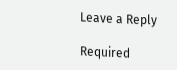Leave a Reply

Required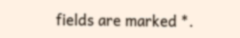fields are marked *.